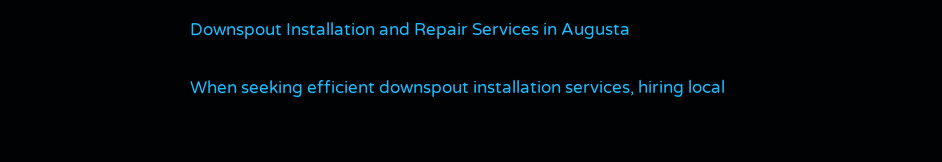Downspout Installation and Repair Services in Augusta

When seeking efficient downspout installation services, hiring local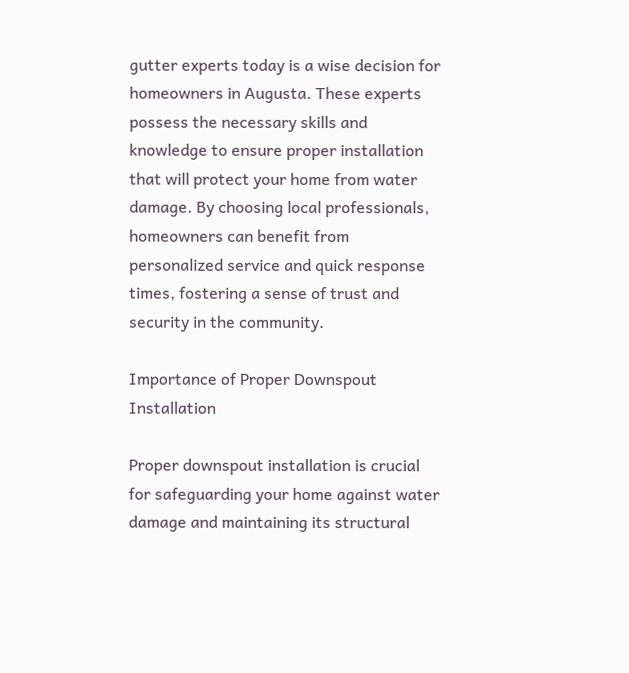gutter experts today is a wise decision for homeowners in Augusta. These experts possess the necessary skills and knowledge to ensure proper installation that will protect your home from water damage. By choosing local professionals, homeowners can benefit from personalized service and quick response times, fostering a sense of trust and security in the community.

Importance of Proper Downspout Installation

Proper downspout installation is crucial for safeguarding your home against water damage and maintaining its structural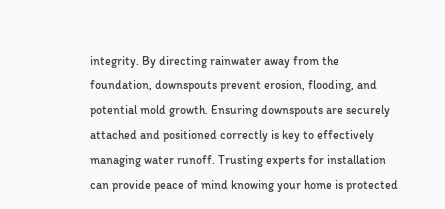integrity. By directing rainwater away from the foundation, downspouts prevent erosion, flooding, and potential mold growth. Ensuring downspouts are securely attached and positioned correctly is key to effectively managing water runoff. Trusting experts for installation can provide peace of mind knowing your home is protected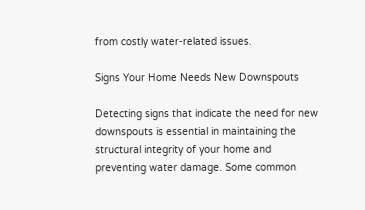from costly water-related issues.

Signs Your Home Needs New Downspouts

Detecting signs that indicate the need for new downspouts is essential in maintaining the structural integrity of your home and preventing water damage. Some common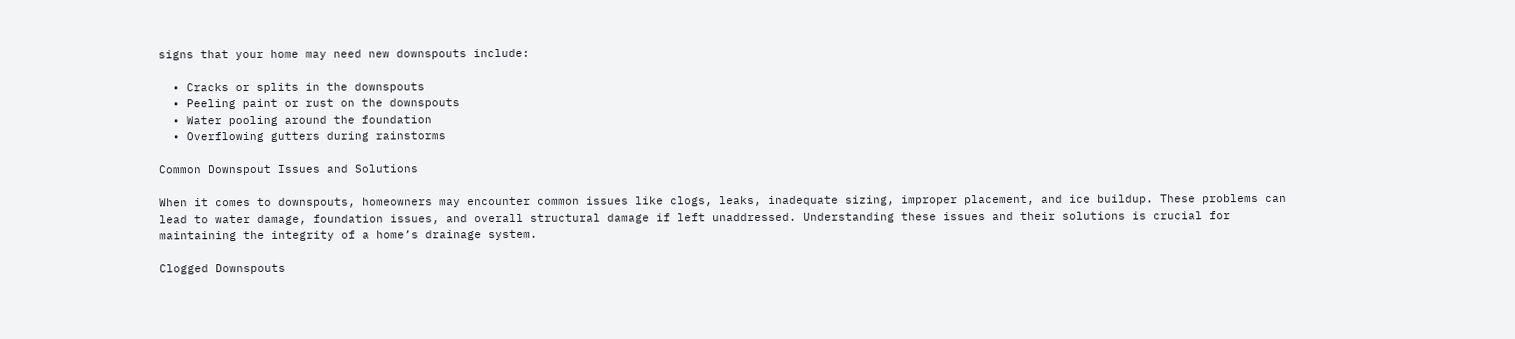signs that your home may need new downspouts include:

  • Cracks or splits in the downspouts
  • Peeling paint or rust on the downspouts
  • Water pooling around the foundation
  • Overflowing gutters during rainstorms

Common Downspout Issues and Solutions

When it comes to downspouts, homeowners may encounter common issues like clogs, leaks, inadequate sizing, improper placement, and ice buildup. These problems can lead to water damage, foundation issues, and overall structural damage if left unaddressed. Understanding these issues and their solutions is crucial for maintaining the integrity of a home’s drainage system.

Clogged Downspouts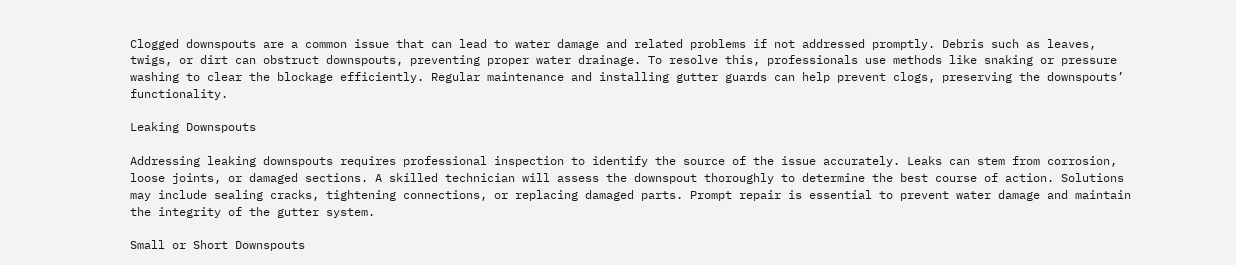Clogged downspouts are a common issue that can lead to water damage and related problems if not addressed promptly. Debris such as leaves, twigs, or dirt can obstruct downspouts, preventing proper water drainage. To resolve this, professionals use methods like snaking or pressure washing to clear the blockage efficiently. Regular maintenance and installing gutter guards can help prevent clogs, preserving the downspouts’ functionality.

Leaking Downspouts

Addressing leaking downspouts requires professional inspection to identify the source of the issue accurately. Leaks can stem from corrosion, loose joints, or damaged sections. A skilled technician will assess the downspout thoroughly to determine the best course of action. Solutions may include sealing cracks, tightening connections, or replacing damaged parts. Prompt repair is essential to prevent water damage and maintain the integrity of the gutter system.

Small or Short Downspouts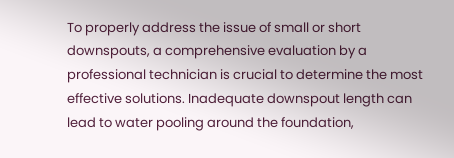To properly address the issue of small or short downspouts, a comprehensive evaluation by a professional technician is crucial to determine the most effective solutions. Inadequate downspout length can lead to water pooling around the foundation,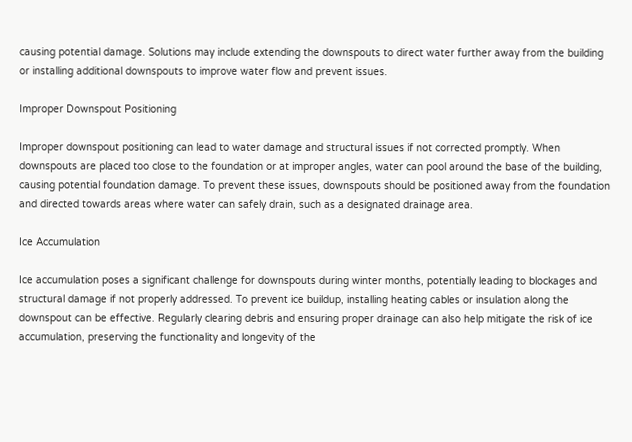causing potential damage. Solutions may include extending the downspouts to direct water further away from the building or installing additional downspouts to improve water flow and prevent issues.

Improper Downspout Positioning

Improper downspout positioning can lead to water damage and structural issues if not corrected promptly. When downspouts are placed too close to the foundation or at improper angles, water can pool around the base of the building, causing potential foundation damage. To prevent these issues, downspouts should be positioned away from the foundation and directed towards areas where water can safely drain, such as a designated drainage area.

Ice Accumulation

Ice accumulation poses a significant challenge for downspouts during winter months, potentially leading to blockages and structural damage if not properly addressed. To prevent ice buildup, installing heating cables or insulation along the downspout can be effective. Regularly clearing debris and ensuring proper drainage can also help mitigate the risk of ice accumulation, preserving the functionality and longevity of the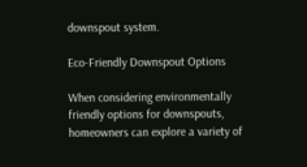downspout system.

Eco-Friendly Downspout Options

When considering environmentally friendly options for downspouts, homeowners can explore a variety of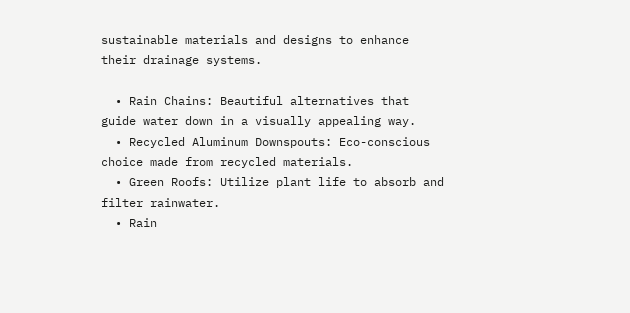sustainable materials and designs to enhance their drainage systems.

  • Rain Chains: Beautiful alternatives that guide water down in a visually appealing way.
  • Recycled Aluminum Downspouts: Eco-conscious choice made from recycled materials.
  • Green Roofs: Utilize plant life to absorb and filter rainwater.
  • Rain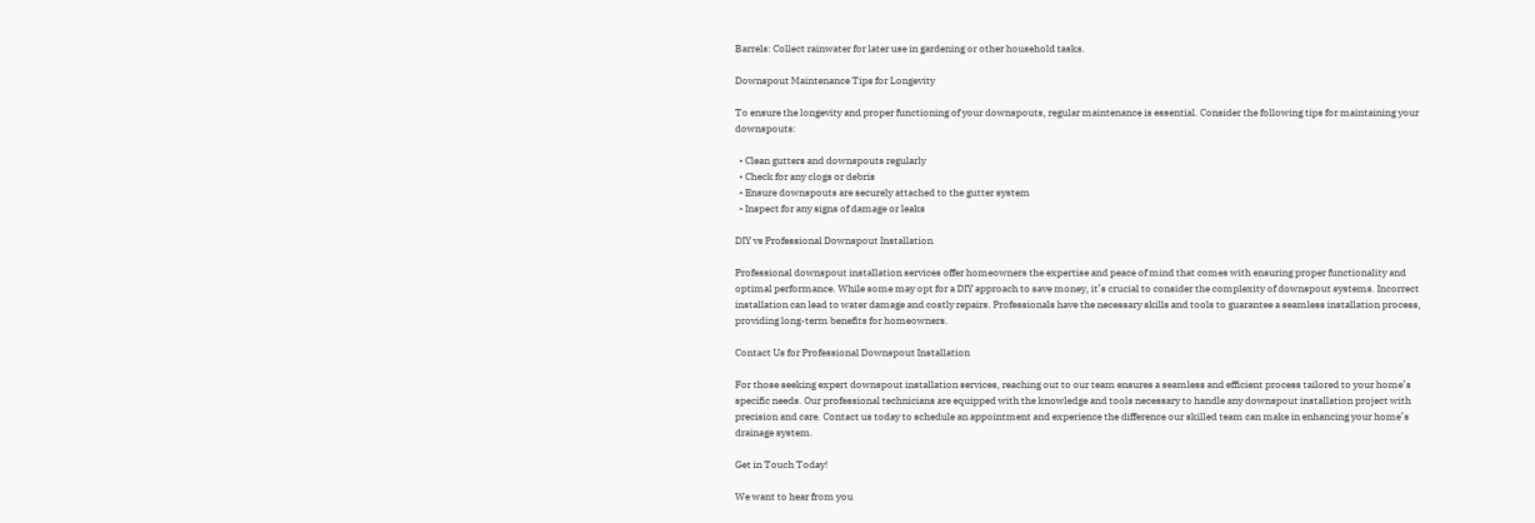Barrels: Collect rainwater for later use in gardening or other household tasks.

Downspout Maintenance Tips for Longevity

To ensure the longevity and proper functioning of your downspouts, regular maintenance is essential. Consider the following tips for maintaining your downspouts:

  • Clean gutters and downspouts regularly
  • Check for any clogs or debris
  • Ensure downspouts are securely attached to the gutter system
  • Inspect for any signs of damage or leaks

DIY vs Professional Downspout Installation

Professional downspout installation services offer homeowners the expertise and peace of mind that comes with ensuring proper functionality and optimal performance. While some may opt for a DIY approach to save money, it’s crucial to consider the complexity of downspout systems. Incorrect installation can lead to water damage and costly repairs. Professionals have the necessary skills and tools to guarantee a seamless installation process, providing long-term benefits for homeowners.

Contact Us for Professional Downspout Installation

For those seeking expert downspout installation services, reaching out to our team ensures a seamless and efficient process tailored to your home’s specific needs. Our professional technicians are equipped with the knowledge and tools necessary to handle any downspout installation project with precision and care. Contact us today to schedule an appointment and experience the difference our skilled team can make in enhancing your home’s drainage system.

Get in Touch Today!

We want to hear from you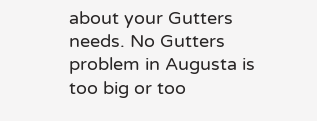about your Gutters needs. No Gutters problem in Augusta is too big or too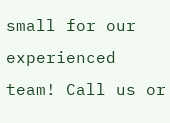small for our experienced team! Call us or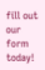fill out our form today!